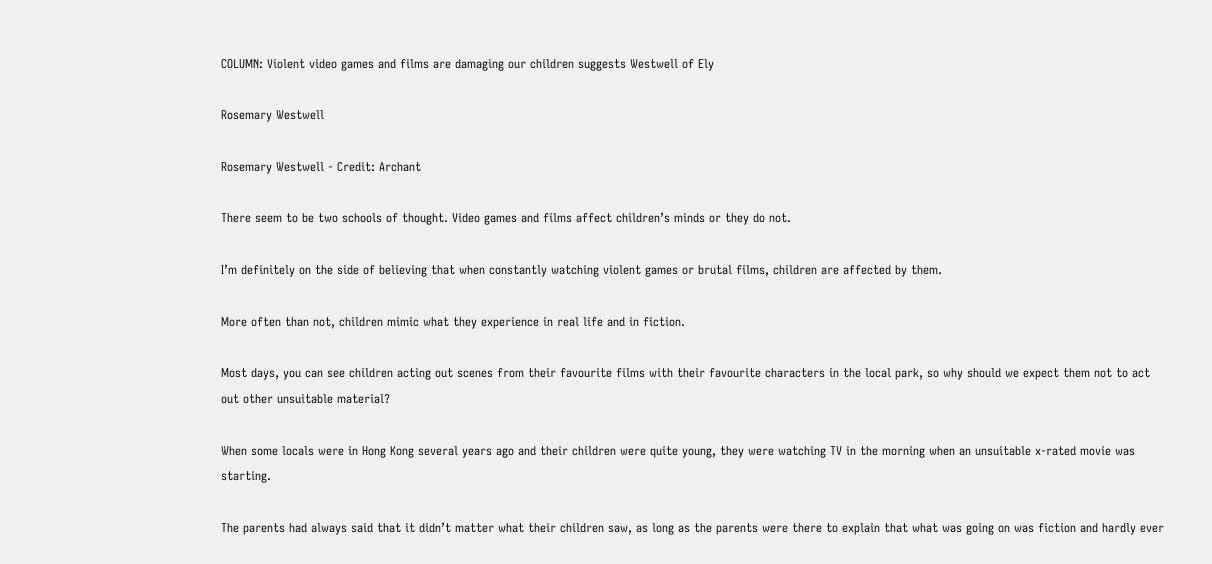COLUMN: Violent video games and films are damaging our children suggests Westwell of Ely

Rosemary Westwell

Rosemary Westwell - Credit: Archant

There seem to be two schools of thought. Video games and films affect children’s minds or they do not.

I’m definitely on the side of believing that when constantly watching violent games or brutal films, children are affected by them.

More often than not, children mimic what they experience in real life and in fiction.

Most days, you can see children acting out scenes from their favourite films with their favourite characters in the local park, so why should we expect them not to act out other unsuitable material?

When some locals were in Hong Kong several years ago and their children were quite young, they were watching TV in the morning when an unsuitable x-rated movie was starting.

The parents had always said that it didn’t matter what their children saw, as long as the parents were there to explain that what was going on was fiction and hardly ever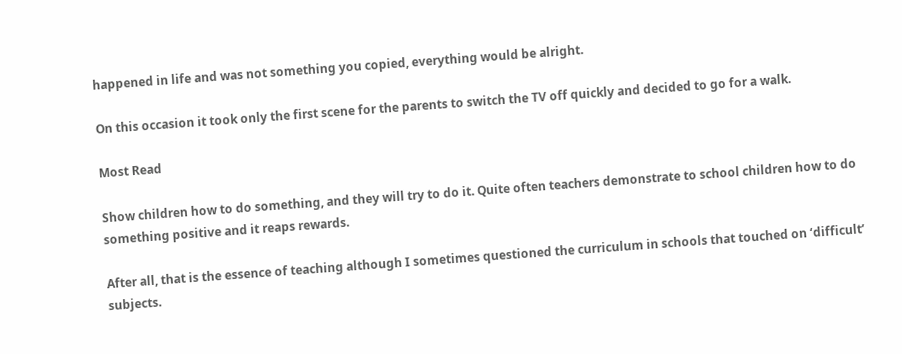happened in life and was not something you copied, everything would be alright.

On this occasion it took only the first scene for the parents to switch the TV off quickly and decided to go for a walk.

Most Read

Show children how to do something, and they will try to do it. Quite often teachers demonstrate to school children how to do something positive and it reaps rewards.

After all, that is the essence of teaching although I sometimes questioned the curriculum in schools that touched on ‘difficult’ subjects.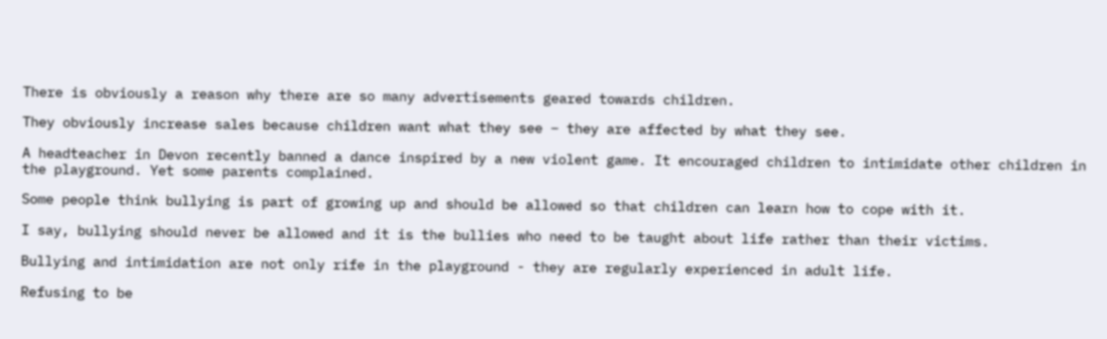There is obviously a reason why there are so many advertisements geared towards children.

They obviously increase sales because children want what they see – they are affected by what they see.

A headteacher in Devon recently banned a dance inspired by a new violent game. It encouraged children to intimidate other children in the playground. Yet some parents complained.

Some people think bullying is part of growing up and should be allowed so that children can learn how to cope with it.

I say, bullying should never be allowed and it is the bullies who need to be taught about life rather than their victims.

Bullying and intimidation are not only rife in the playground - they are regularly experienced in adult life.

Refusing to be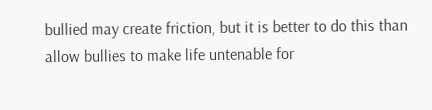bullied may create friction, but it is better to do this than allow bullies to make life untenable for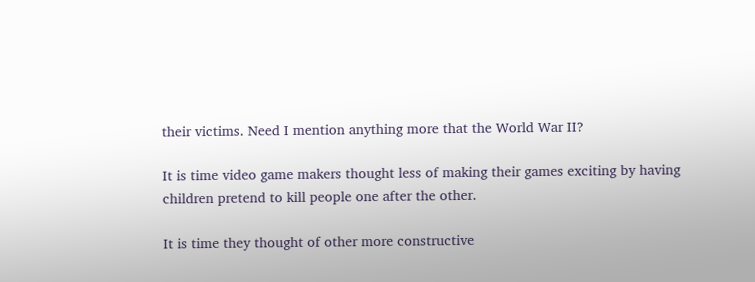their victims. Need I mention anything more that the World War II?

It is time video game makers thought less of making their games exciting by having children pretend to kill people one after the other.

It is time they thought of other more constructive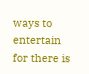ways to entertain for there is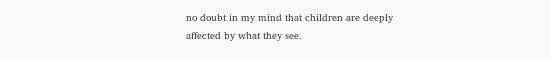no doubt in my mind that children are deeply affected by what they see.